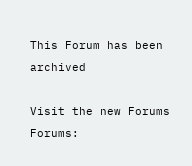This Forum has been archived

Visit the new Forums
Forums: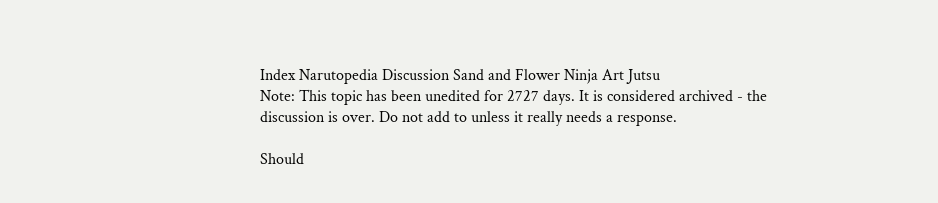Index Narutopedia Discussion Sand and Flower Ninja Art Jutsu
Note: This topic has been unedited for 2727 days. It is considered archived - the discussion is over. Do not add to unless it really needs a response.

Should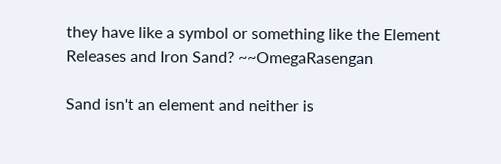they have like a symbol or something like the Element Releases and Iron Sand? ~~OmegaRasengan

Sand isn't an element and neither is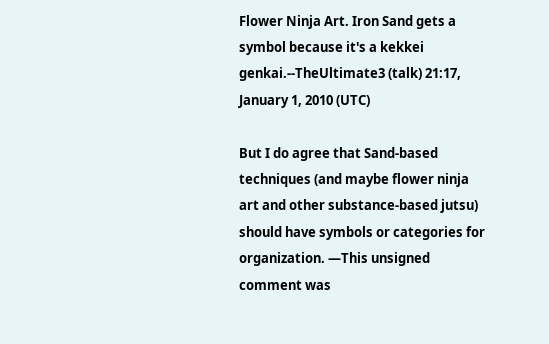Flower Ninja Art. Iron Sand gets a symbol because it's a kekkei genkai.--TheUltimate3 (talk) 21:17, January 1, 2010 (UTC)

But I do agree that Sand-based techniques (and maybe flower ninja art and other substance-based jutsu) should have symbols or categories for organization. —This unsigned comment was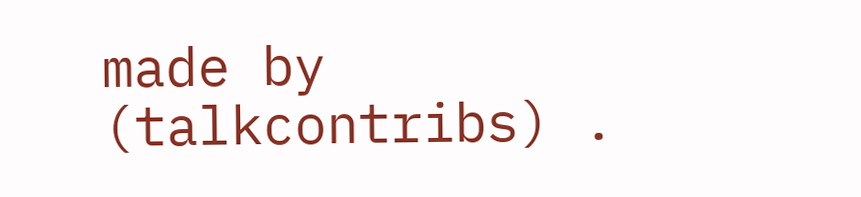made by (talkcontribs) .